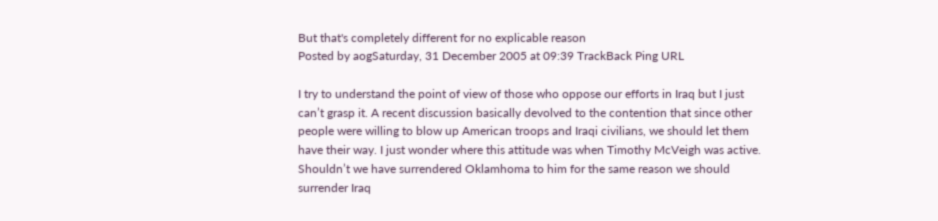But that's completely different for no explicable reason
Posted by aogSaturday, 31 December 2005 at 09:39 TrackBack Ping URL

I try to understand the point of view of those who oppose our efforts in Iraq but I just can’t grasp it. A recent discussion basically devolved to the contention that since other people were willing to blow up American troops and Iraqi civilians, we should let them have their way. I just wonder where this attitude was when Timothy McVeigh was active. Shouldn’t we have surrendered Oklamhoma to him for the same reason we should surrender Iraq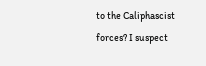to the Caliphascist forces? I suspect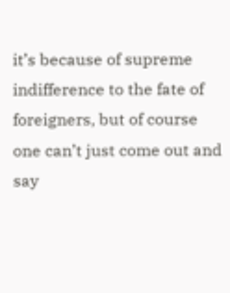it’s because of supreme indifference to the fate of foreigners, but of course one can’t just come out and say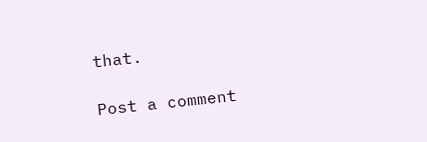that.

Post a comment